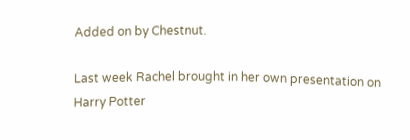Added on by Chestnut.

Last week Rachel brought in her own presentation on Harry Potter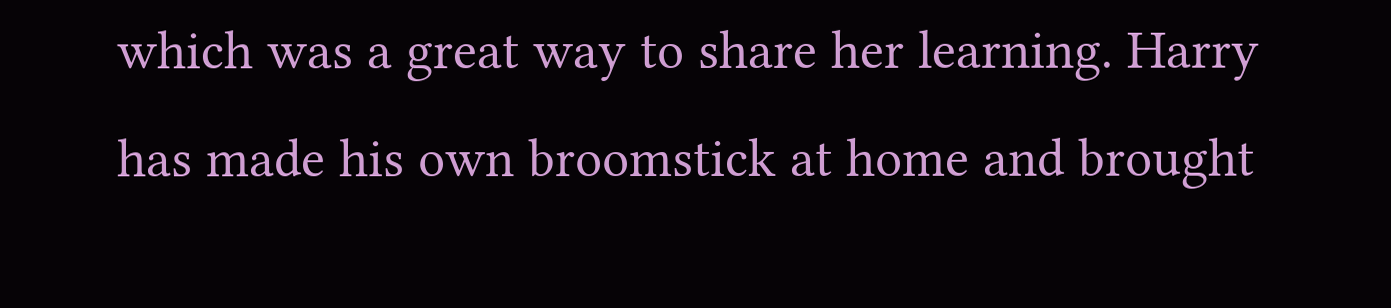which was a great way to share her learning. Harry has made his own broomstick at home and brought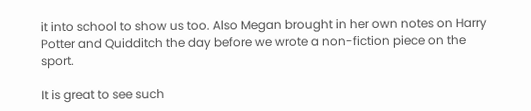it into school to show us too. Also Megan brought in her own notes on Harry Potter and Quidditch the day before we wrote a non-fiction piece on the sport.

It is great to see such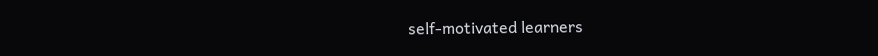self-motivated learners